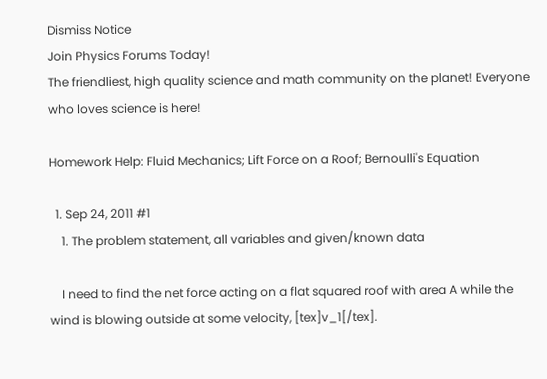Dismiss Notice
Join Physics Forums Today!
The friendliest, high quality science and math community on the planet! Everyone who loves science is here!

Homework Help: Fluid Mechanics; Lift Force on a Roof; Bernoulli's Equation

  1. Sep 24, 2011 #1
    1. The problem statement, all variables and given/known data

    I need to find the net force acting on a flat squared roof with area A while the wind is blowing outside at some velocity, [tex]v_1[/tex].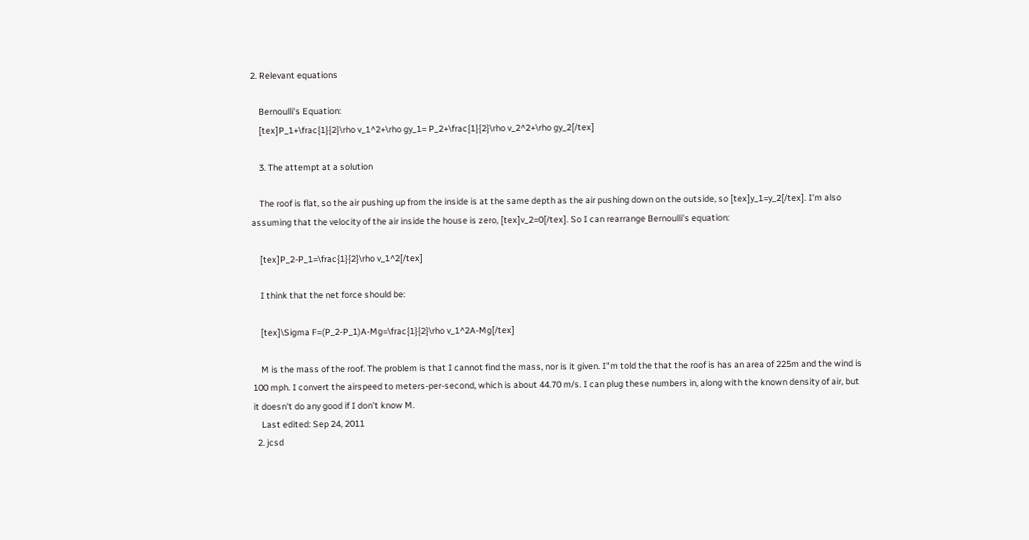2. Relevant equations

    Bernoulli's Equation:
    [tex]P_1+\frac{1}{2}\rho v_1^2+\rho gy_1= P_2+\frac{1}{2}\rho v_2^2+\rho gy_2[/tex]

    3. The attempt at a solution

    The roof is flat, so the air pushing up from the inside is at the same depth as the air pushing down on the outside, so [tex]y_1=y_2[/tex]. I'm also assuming that the velocity of the air inside the house is zero, [tex]v_2=0[/tex]. So I can rearrange Bernoulli's equation:

    [tex]P_2-P_1=\frac{1}{2}\rho v_1^2[/tex]

    I think that the net force should be:

    [tex]\Sigma F=(P_2-P_1)A-Mg=\frac{1}{2}\rho v_1^2A-Mg[/tex]

    M is the mass of the roof. The problem is that I cannot find the mass, nor is it given. I"m told the that the roof is has an area of 225m and the wind is 100 mph. I convert the airspeed to meters-per-second, which is about 44.70 m/s. I can plug these numbers in, along with the known density of air, but it doesn't do any good if I don't know M.
    Last edited: Sep 24, 2011
  2. jcsd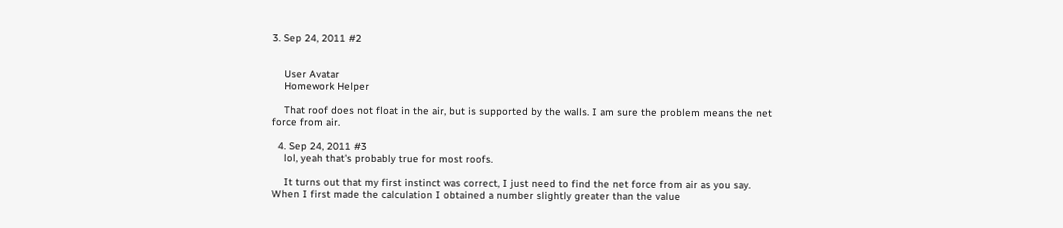3. Sep 24, 2011 #2


    User Avatar
    Homework Helper

    That roof does not float in the air, but is supported by the walls. I am sure the problem means the net force from air.

  4. Sep 24, 2011 #3
    lol, yeah that's probably true for most roofs.

    It turns out that my first instinct was correct, I just need to find the net force from air as you say. When I first made the calculation I obtained a number slightly greater than the value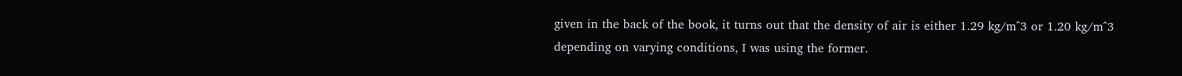given in the back of the book, it turns out that the density of air is either 1.29 kg/m^3 or 1.20 kg/m^3 depending on varying conditions, I was using the former.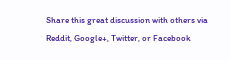Share this great discussion with others via Reddit, Google+, Twitter, or Facebook